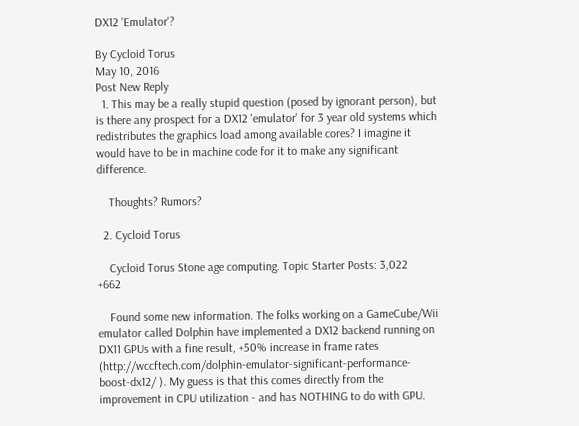DX12 'Emulator'?

By Cycloid Torus
May 10, 2016
Post New Reply
  1. This may be a really stupid question (posed by ignorant person), but is there any prospect for a DX12 'emulator' for 3 year old systems which redistributes the graphics load among available cores? I imagine it would have to be in machine code for it to make any significant difference.

    Thoughts? Rumors?

  2. Cycloid Torus

    Cycloid Torus Stone age computing. Topic Starter Posts: 3,022   +662

    Found some new information. The folks working on a GameCube/Wii emulator called Dolphin have implemented a DX12 backend running on DX11 GPUs with a fine result, +50% increase in frame rates (http://wccftech.com/dolphin-emulator-significant-performance-boost-dx12/ ). My guess is that this comes directly from the improvement in CPU utilization - and has NOTHING to do with GPU.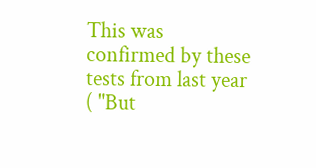This was confirmed by these tests from last year ( "But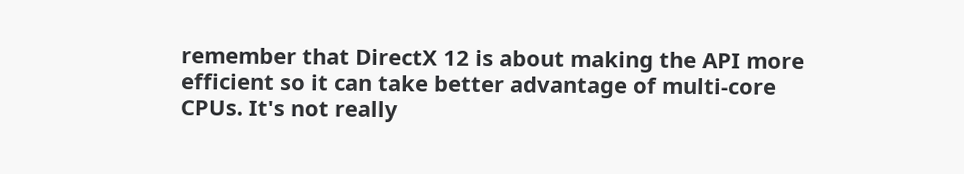remember that DirectX 12 is about making the API more efficient so it can take better advantage of multi-core CPUs. It's not really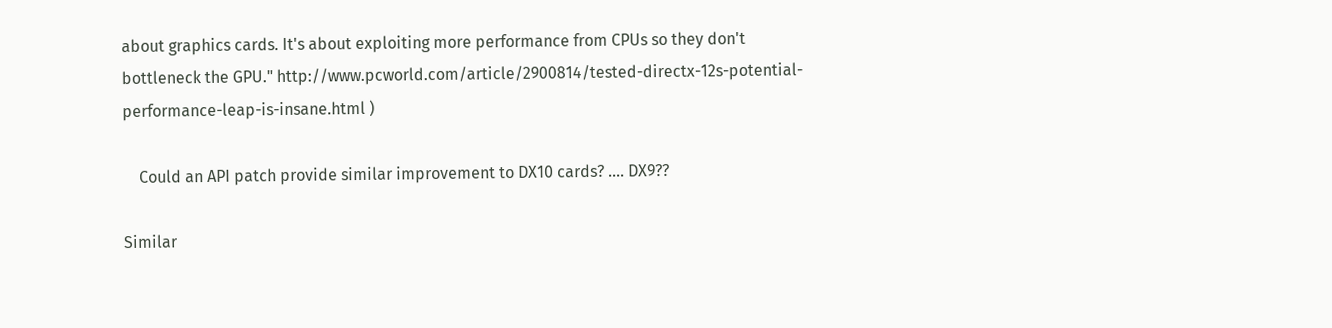about graphics cards. It's about exploiting more performance from CPUs so they don't bottleneck the GPU." http://www.pcworld.com/article/2900814/tested-directx-12s-potential-performance-leap-is-insane.html )

    Could an API patch provide similar improvement to DX10 cards? .... DX9??

Similar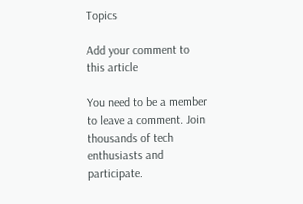Topics

Add your comment to this article

You need to be a member to leave a comment. Join thousands of tech enthusiasts and participate.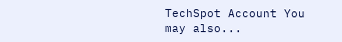TechSpot Account You may also...